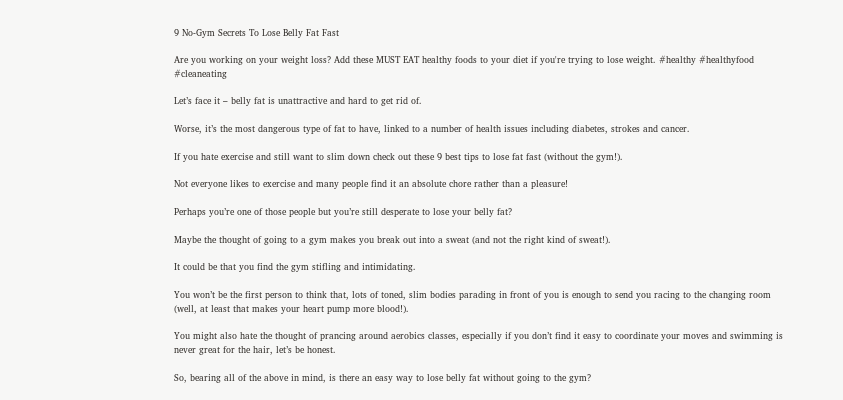9 No-Gym Secrets To Lose Belly Fat Fast

Are you working on your weight loss? Add these MUST EAT healthy foods to your diet if you're trying to lose weight. #healthy #healthyfood #cleaneating

Let’s face it – belly fat is unattractive and hard to get rid of.

Worse, it’s the most dangerous type of fat to have, linked to a number of health issues including diabetes, strokes and cancer.

If you hate exercise and still want to slim down check out these 9 best tips to lose fat fast (without the gym!).

Not everyone likes to exercise and many people find it an absolute chore rather than a pleasure!

Perhaps you’re one of those people but you’re still desperate to lose your belly fat?

Maybe the thought of going to a gym makes you break out into a sweat (and not the right kind of sweat!).

It could be that you find the gym stifling and intimidating.

You won’t be the first person to think that, lots of toned, slim bodies parading in front of you is enough to send you racing to the changing room (well, at least that makes your heart pump more blood!).

You might also hate the thought of prancing around aerobics classes, especially if you don’t find it easy to coordinate your moves and swimming is never great for the hair, let’s be honest.

So, bearing all of the above in mind, is there an easy way to lose belly fat without going to the gym?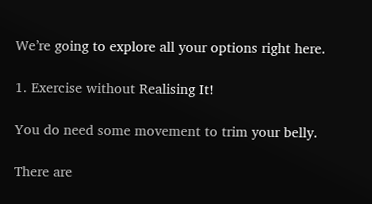We’re going to explore all your options right here.

1. Exercise without Realising It!

You do need some movement to trim your belly.

There are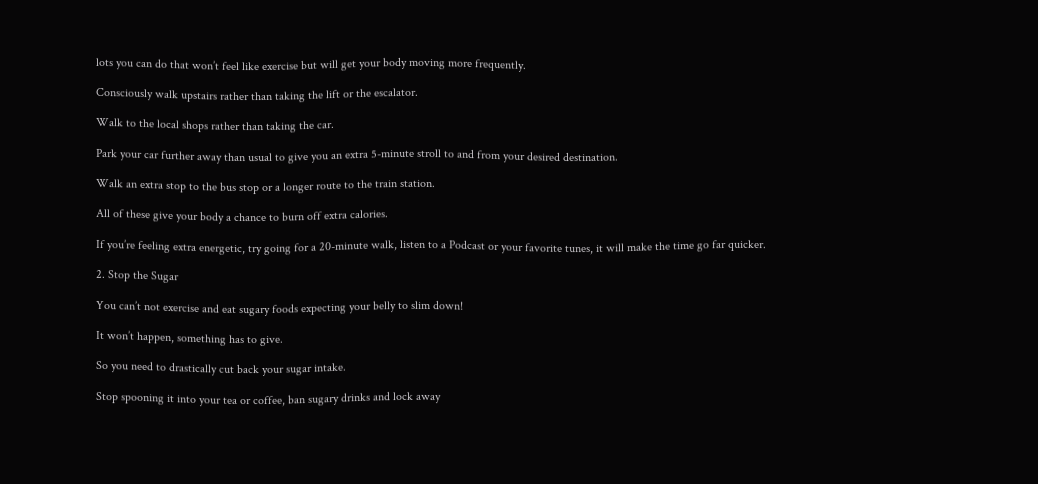lots you can do that won’t feel like exercise but will get your body moving more frequently.

Consciously walk upstairs rather than taking the lift or the escalator.

Walk to the local shops rather than taking the car.

Park your car further away than usual to give you an extra 5-minute stroll to and from your desired destination.

Walk an extra stop to the bus stop or a longer route to the train station.

All of these give your body a chance to burn off extra calories.

If you’re feeling extra energetic, try going for a 20-minute walk, listen to a Podcast or your favorite tunes, it will make the time go far quicker.

2. Stop the Sugar

You can’t not exercise and eat sugary foods expecting your belly to slim down!

It won’t happen, something has to give.

So you need to drastically cut back your sugar intake.

Stop spooning it into your tea or coffee, ban sugary drinks and lock away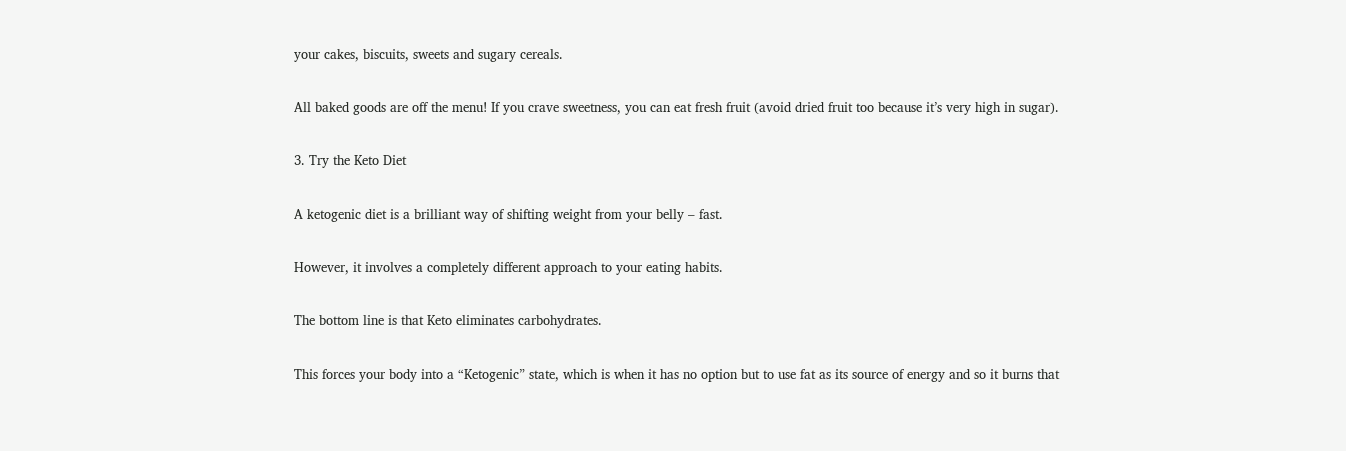your cakes, biscuits, sweets and sugary cereals.

All baked goods are off the menu! If you crave sweetness, you can eat fresh fruit (avoid dried fruit too because it’s very high in sugar).

3. Try the Keto Diet

A ketogenic diet is a brilliant way of shifting weight from your belly – fast.

However, it involves a completely different approach to your eating habits.

The bottom line is that Keto eliminates carbohydrates.

This forces your body into a “Ketogenic” state, which is when it has no option but to use fat as its source of energy and so it burns that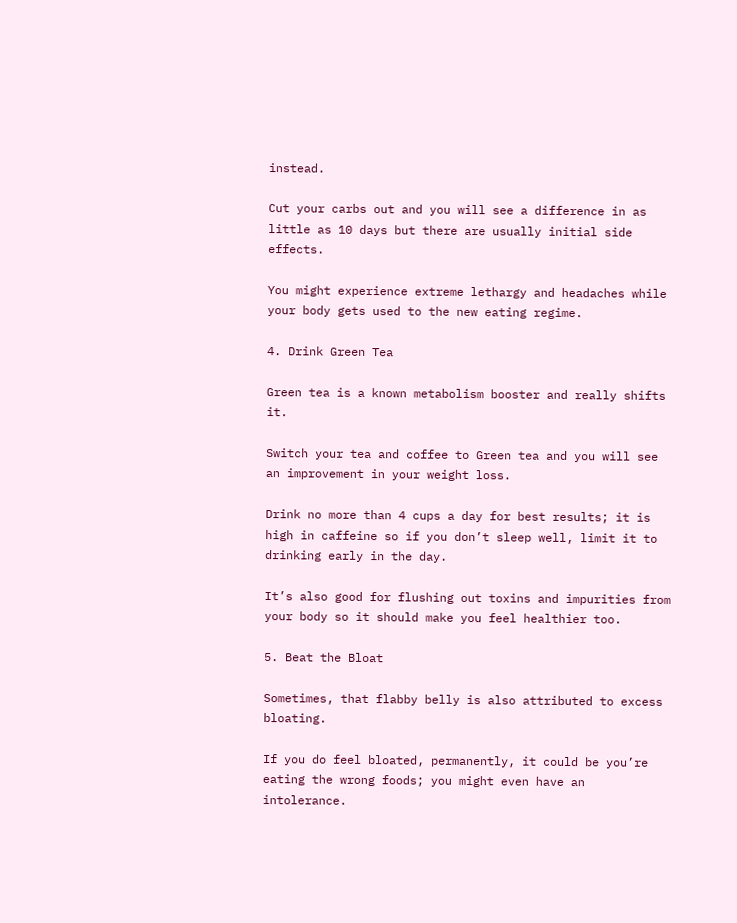instead.

Cut your carbs out and you will see a difference in as little as 10 days but there are usually initial side effects.

You might experience extreme lethargy and headaches while your body gets used to the new eating regime.

4. Drink Green Tea

Green tea is a known metabolism booster and really shifts it.

Switch your tea and coffee to Green tea and you will see an improvement in your weight loss.

Drink no more than 4 cups a day for best results; it is high in caffeine so if you don’t sleep well, limit it to drinking early in the day.

It’s also good for flushing out toxins and impurities from your body so it should make you feel healthier too.

5. Beat the Bloat

Sometimes, that flabby belly is also attributed to excess bloating.

If you do feel bloated, permanently, it could be you’re eating the wrong foods; you might even have an intolerance.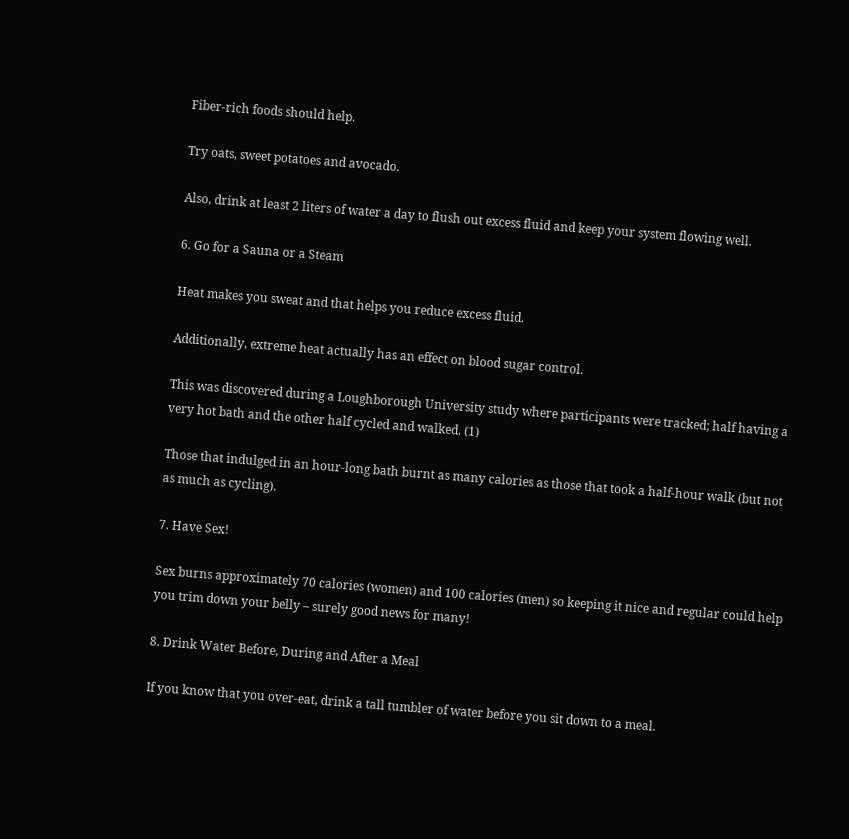Fiber-rich foods should help.

Try oats, sweet potatoes and avocado.

Also, drink at least 2 liters of water a day to flush out excess fluid and keep your system flowing well.

6. Go for a Sauna or a Steam

Heat makes you sweat and that helps you reduce excess fluid.

Additionally, extreme heat actually has an effect on blood sugar control.

This was discovered during a Loughborough University study where participants were tracked; half having a very hot bath and the other half cycled and walked. (1)

Those that indulged in an hour-long bath burnt as many calories as those that took a half-hour walk (but not as much as cycling).

7. Have Sex!

Sex burns approximately 70 calories (women) and 100 calories (men) so keeping it nice and regular could help you trim down your belly – surely good news for many!

8. Drink Water Before, During and After a Meal

If you know that you over-eat, drink a tall tumbler of water before you sit down to a meal.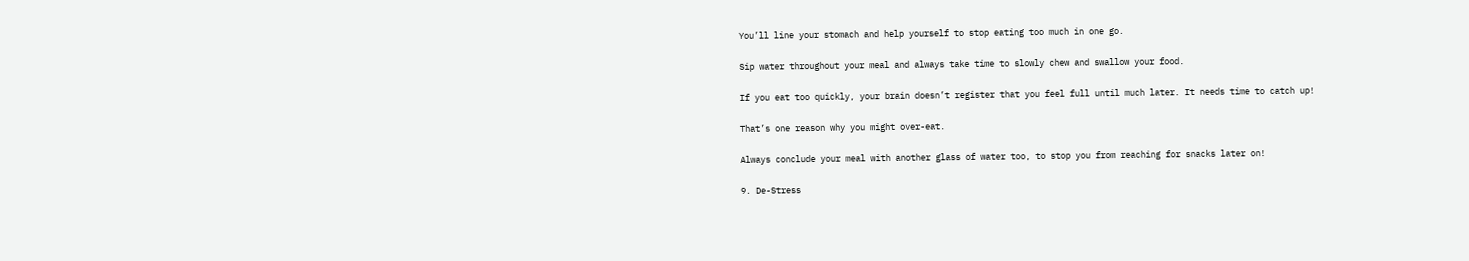You’ll line your stomach and help yourself to stop eating too much in one go.

Sip water throughout your meal and always take time to slowly chew and swallow your food.

If you eat too quickly, your brain doesn’t register that you feel full until much later. It needs time to catch up!

That’s one reason why you might over-eat.

Always conclude your meal with another glass of water too, to stop you from reaching for snacks later on!

9. De-Stress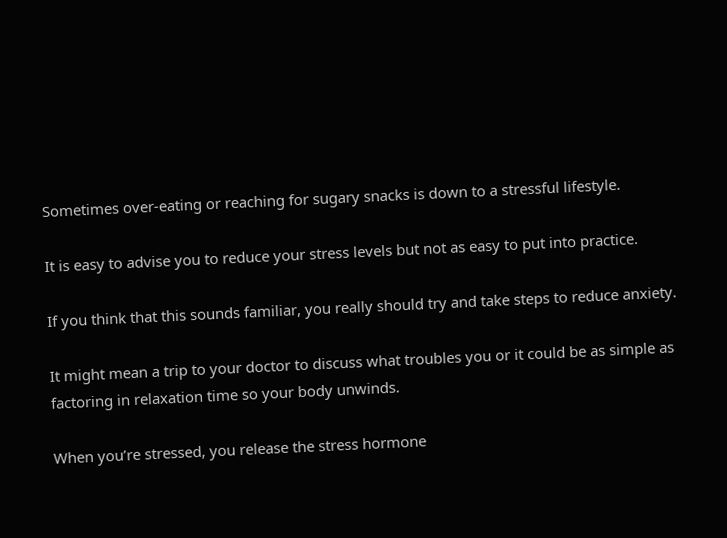Sometimes over-eating or reaching for sugary snacks is down to a stressful lifestyle.

It is easy to advise you to reduce your stress levels but not as easy to put into practice.

If you think that this sounds familiar, you really should try and take steps to reduce anxiety.

It might mean a trip to your doctor to discuss what troubles you or it could be as simple as factoring in relaxation time so your body unwinds.

When you’re stressed, you release the stress hormone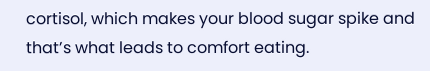cortisol, which makes your blood sugar spike and that’s what leads to comfort eating.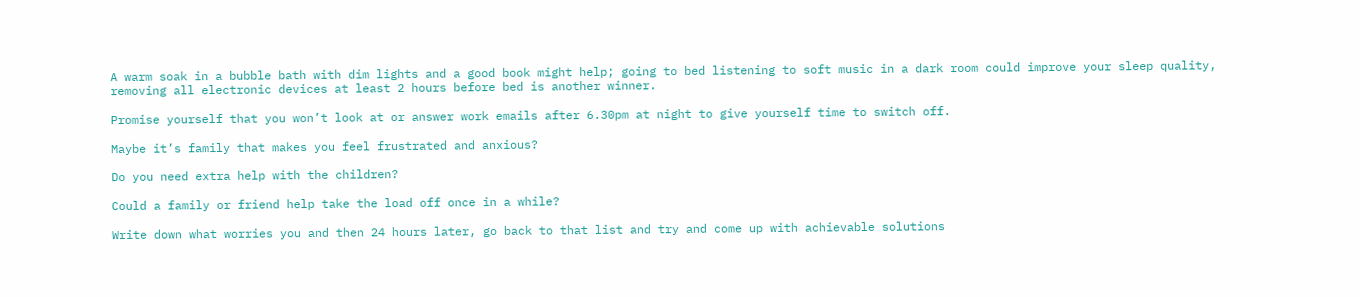A warm soak in a bubble bath with dim lights and a good book might help; going to bed listening to soft music in a dark room could improve your sleep quality, removing all electronic devices at least 2 hours before bed is another winner.

Promise yourself that you won’t look at or answer work emails after 6.30pm at night to give yourself time to switch off.

Maybe it’s family that makes you feel frustrated and anxious?

Do you need extra help with the children?

Could a family or friend help take the load off once in a while?

Write down what worries you and then 24 hours later, go back to that list and try and come up with achievable solutions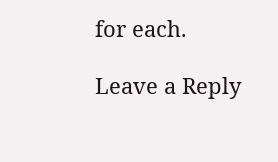for each.

Leave a Reply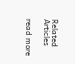Related Articles

read more